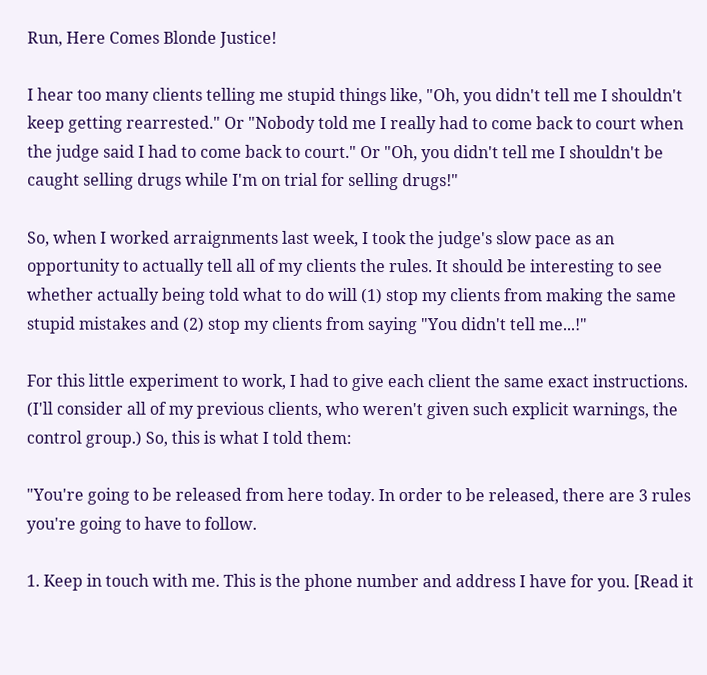Run, Here Comes Blonde Justice!

I hear too many clients telling me stupid things like, "Oh, you didn't tell me I shouldn't keep getting rearrested." Or "Nobody told me I really had to come back to court when the judge said I had to come back to court." Or "Oh, you didn't tell me I shouldn't be caught selling drugs while I'm on trial for selling drugs!"

So, when I worked arraignments last week, I took the judge's slow pace as an opportunity to actually tell all of my clients the rules. It should be interesting to see whether actually being told what to do will (1) stop my clients from making the same stupid mistakes and (2) stop my clients from saying "You didn't tell me...!"

For this little experiment to work, I had to give each client the same exact instructions. (I'll consider all of my previous clients, who weren't given such explicit warnings, the control group.) So, this is what I told them:

"You're going to be released from here today. In order to be released, there are 3 rules you're going to have to follow.

1. Keep in touch with me. This is the phone number and address I have for you. [Read it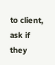to client, ask if they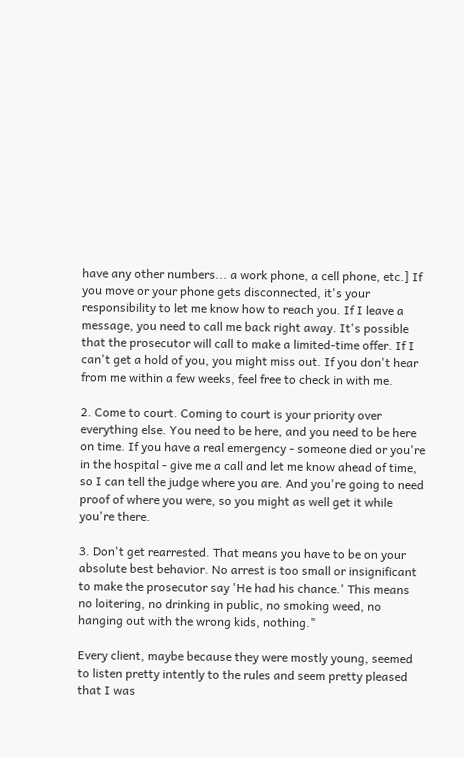have any other numbers... a work phone, a cell phone, etc.] If you move or your phone gets disconnected, it's your responsibility to let me know how to reach you. If I leave a message, you need to call me back right away. It's possible that the prosecutor will call to make a limited-time offer. If I can't get a hold of you, you might miss out. If you don't hear from me within a few weeks, feel free to check in with me.

2. Come to court. Coming to court is your priority over everything else. You need to be here, and you need to be here on time. If you have a real emergency - someone died or you're in the hospital - give me a call and let me know ahead of time, so I can tell the judge where you are. And you're going to need proof of where you were, so you might as well get it while you're there.

3. Don't get rearrested. That means you have to be on your absolute best behavior. No arrest is too small or insignificant to make the prosecutor say 'He had his chance.' This means no loitering, no drinking in public, no smoking weed, no hanging out with the wrong kids, nothing."

Every client, maybe because they were mostly young, seemed to listen pretty intently to the rules and seem pretty pleased that I was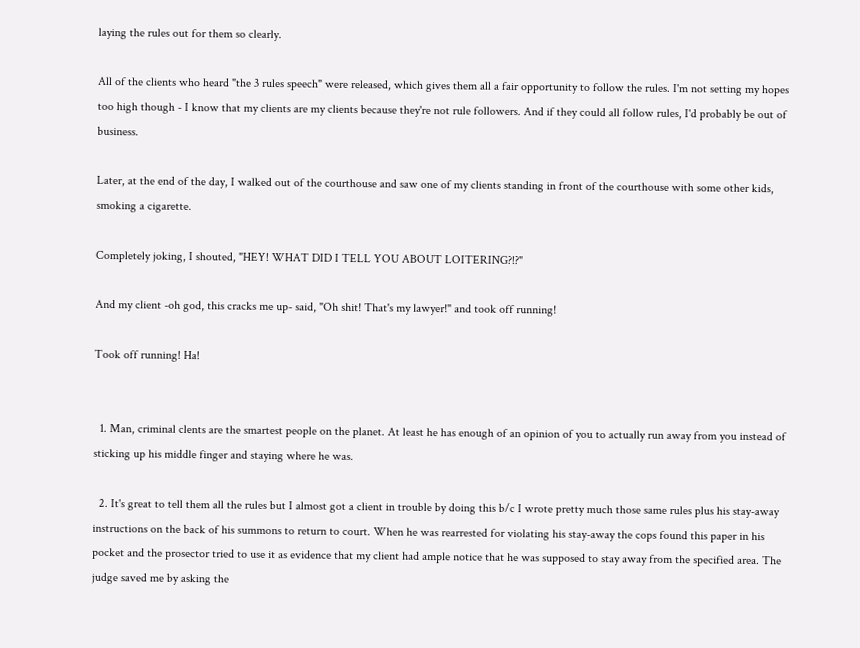laying the rules out for them so clearly.

All of the clients who heard "the 3 rules speech" were released, which gives them all a fair opportunity to follow the rules. I'm not setting my hopes too high though - I know that my clients are my clients because they're not rule followers. And if they could all follow rules, I'd probably be out of business.

Later, at the end of the day, I walked out of the courthouse and saw one of my clients standing in front of the courthouse with some other kids, smoking a cigarette.

Completely joking, I shouted, "HEY! WHAT DID I TELL YOU ABOUT LOITERING?!?"

And my client -oh god, this cracks me up- said, "Oh shit! That's my lawyer!" and took off running!

Took off running! Ha!


  1. Man, criminal clents are the smartest people on the planet. At least he has enough of an opinion of you to actually run away from you instead of sticking up his middle finger and staying where he was.

  2. It's great to tell them all the rules but I almost got a client in trouble by doing this b/c I wrote pretty much those same rules plus his stay-away instructions on the back of his summons to return to court. When he was rearrested for violating his stay-away the cops found this paper in his pocket and the prosector tried to use it as evidence that my client had ample notice that he was supposed to stay away from the specified area. The judge saved me by asking the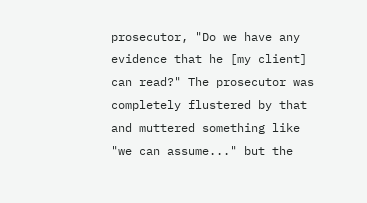prosecutor, "Do we have any evidence that he [my client] can read?" The prosecutor was completely flustered by that and muttered something like "we can assume..." but the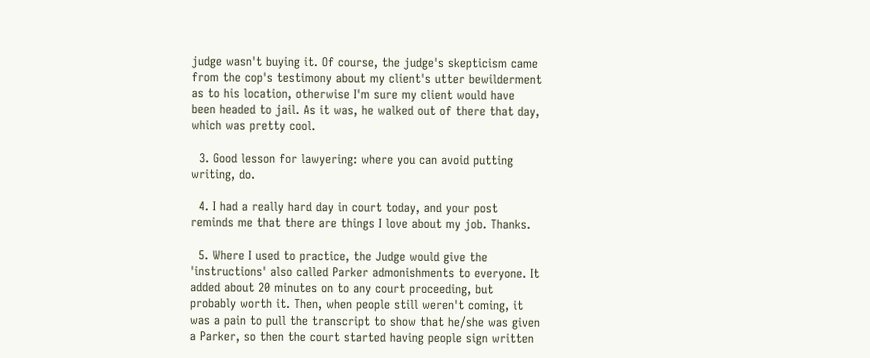judge wasn't buying it. Of course, the judge's skepticism came from the cop's testimony about my client's utter bewilderment as to his location, otherwise I'm sure my client would have been headed to jail. As it was, he walked out of there that day, which was pretty cool.

  3. Good lesson for lawyering: where you can avoid putting writing, do.

  4. I had a really hard day in court today, and your post reminds me that there are things I love about my job. Thanks.

  5. Where I used to practice, the Judge would give the 'instructions' also called Parker admonishments to everyone. It added about 20 minutes on to any court proceeding, but probably worth it. Then, when people still weren't coming, it was a pain to pull the transcript to show that he/she was given a Parker, so then the court started having people sign written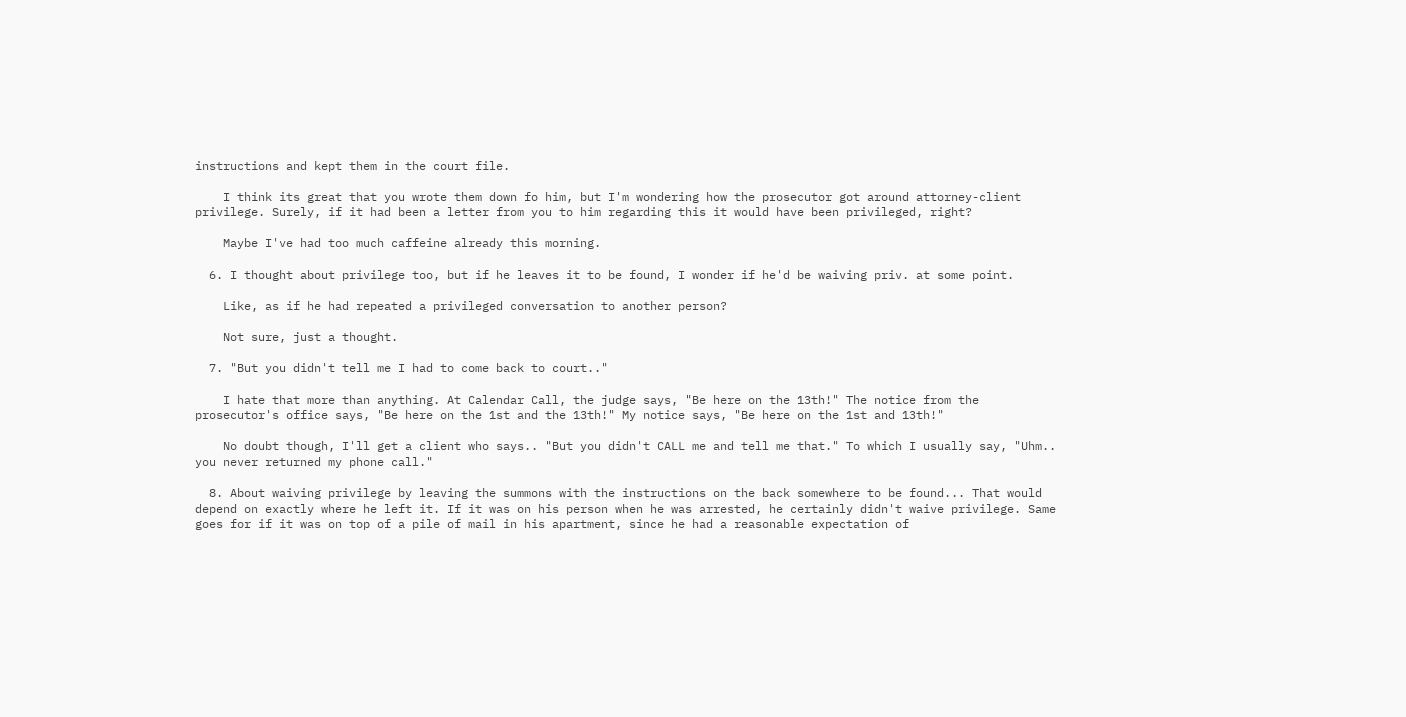instructions and kept them in the court file.

    I think its great that you wrote them down fo him, but I'm wondering how the prosecutor got around attorney-client privilege. Surely, if it had been a letter from you to him regarding this it would have been privileged, right?

    Maybe I've had too much caffeine already this morning.

  6. I thought about privilege too, but if he leaves it to be found, I wonder if he'd be waiving priv. at some point.

    Like, as if he had repeated a privileged conversation to another person?

    Not sure, just a thought.

  7. "But you didn't tell me I had to come back to court.."

    I hate that more than anything. At Calendar Call, the judge says, "Be here on the 13th!" The notice from the prosecutor's office says, "Be here on the 1st and the 13th!" My notice says, "Be here on the 1st and 13th!"

    No doubt though, I'll get a client who says.. "But you didn't CALL me and tell me that." To which I usually say, "Uhm.. you never returned my phone call."

  8. About waiving privilege by leaving the summons with the instructions on the back somewhere to be found... That would depend on exactly where he left it. If it was on his person when he was arrested, he certainly didn't waive privilege. Same goes for if it was on top of a pile of mail in his apartment, since he had a reasonable expectation of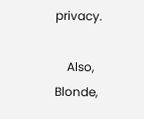privacy.

    Also, Blonde,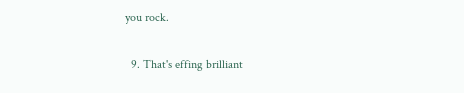you rock.

  9. That's effing brilliant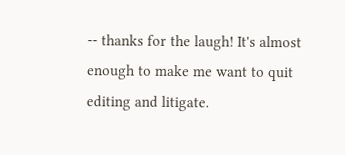-- thanks for the laugh! It's almost enough to make me want to quit editing and litigate.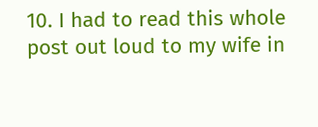10. I had to read this whole post out loud to my wife in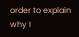order to explain why I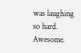was laughing so hard. Awesome.